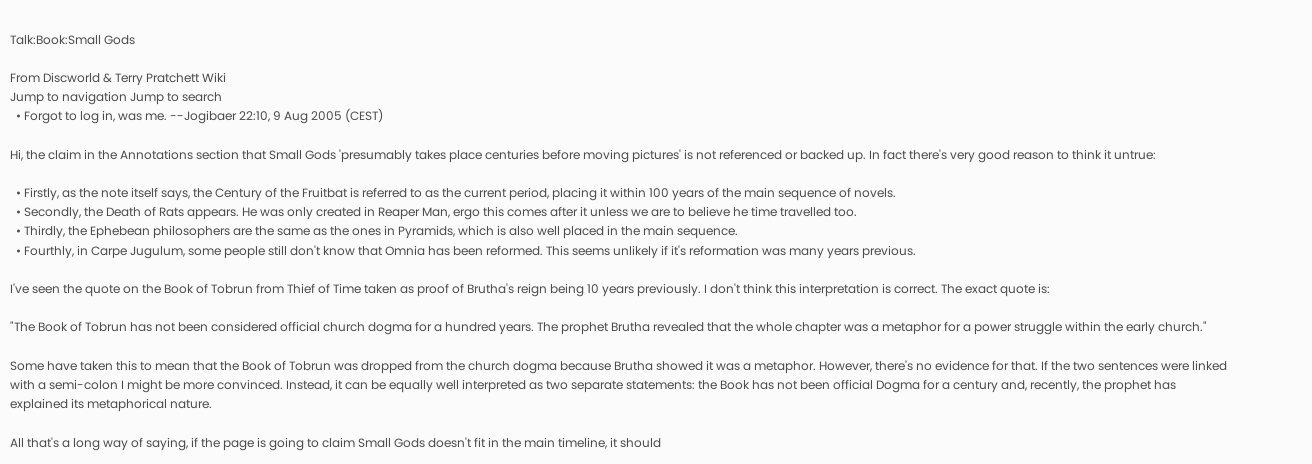Talk:Book:Small Gods

From Discworld & Terry Pratchett Wiki
Jump to navigation Jump to search
  • Forgot to log in, was me. --Jogibaer 22:10, 9 Aug 2005 (CEST)

Hi, the claim in the Annotations section that Small Gods 'presumably takes place centuries before moving pictures' is not referenced or backed up. In fact there's very good reason to think it untrue:

  • Firstly, as the note itself says, the Century of the Fruitbat is referred to as the current period, placing it within 100 years of the main sequence of novels.
  • Secondly, the Death of Rats appears. He was only created in Reaper Man, ergo this comes after it unless we are to believe he time travelled too.
  • Thirdly, the Ephebean philosophers are the same as the ones in Pyramids, which is also well placed in the main sequence.
  • Fourthly, in Carpe Jugulum, some people still don't know that Omnia has been reformed. This seems unlikely if it's reformation was many years previous.

I've seen the quote on the Book of Tobrun from Thief of Time taken as proof of Brutha's reign being 10 years previously. I don't think this interpretation is correct. The exact quote is:

"The Book of Tobrun has not been considered official church dogma for a hundred years. The prophet Brutha revealed that the whole chapter was a metaphor for a power struggle within the early church."

Some have taken this to mean that the Book of Tobrun was dropped from the church dogma because Brutha showed it was a metaphor. However, there's no evidence for that. If the two sentences were linked with a semi-colon I might be more convinced. Instead, it can be equally well interpreted as two separate statements: the Book has not been official Dogma for a century and, recently, the prophet has explained its metaphorical nature.

All that's a long way of saying, if the page is going to claim Small Gods doesn't fit in the main timeline, it should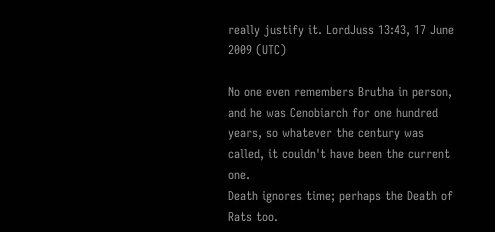really justify it. LordJuss 13:43, 17 June 2009 (UTC)

No one even remembers Brutha in person, and he was Cenobiarch for one hundred years, so whatever the century was called, it couldn't have been the current one.
Death ignores time; perhaps the Death of Rats too.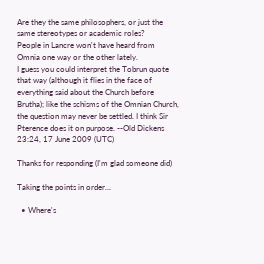Are they the same philosophers, or just the same stereotypes or academic roles?
People in Lancre won't have heard from Omnia one way or the other lately.
I guess you could interpret the Tobrun quote that way (although it flies in the face of everything said about the Church before Brutha); like the schisms of the Omnian Church, the question may never be settled. I think Sir Pterence does it on purpose. --Old Dickens 23:24, 17 June 2009 (UTC)

Thanks for responding (I'm glad someone did)

Taking the points in order...

  • Where's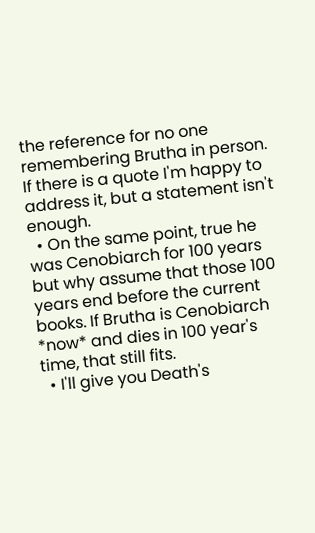the reference for no one remembering Brutha in person. If there is a quote I'm happy to address it, but a statement isn't enough.
  • On the same point, true he was Cenobiarch for 100 years but why assume that those 100 years end before the current books. If Brutha is Cenobiarch *now* and dies in 100 year's time, that still fits.
  • I'll give you Death's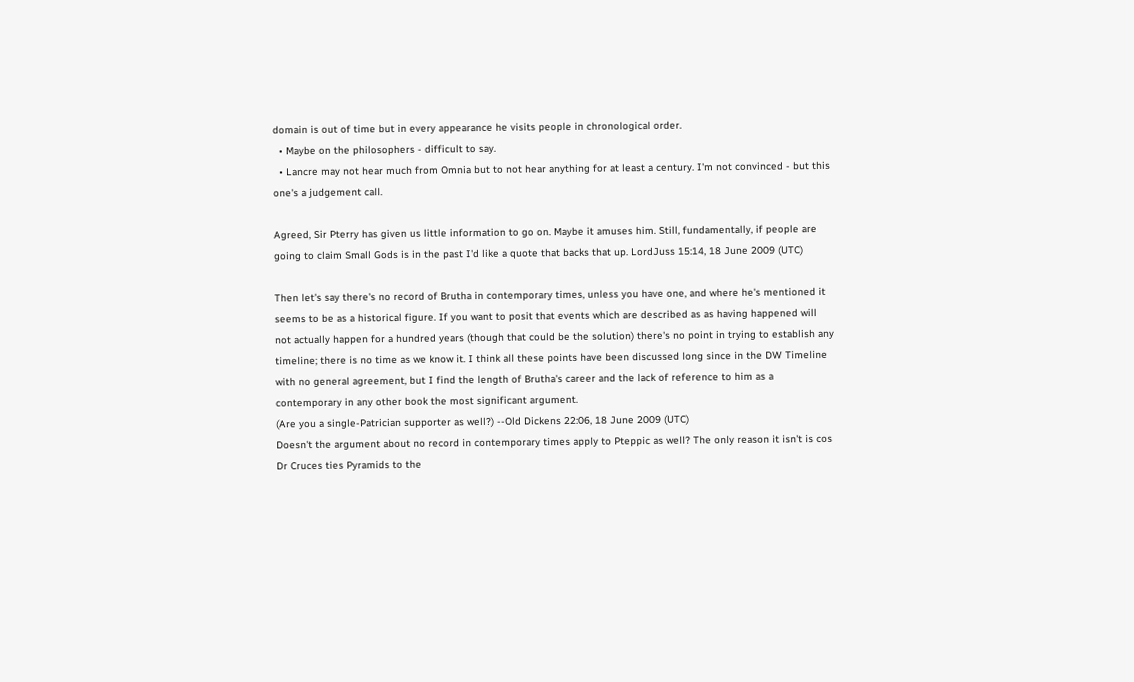domain is out of time but in every appearance he visits people in chronological order.
  • Maybe on the philosophers - difficult to say.
  • Lancre may not hear much from Omnia but to not hear anything for at least a century. I'm not convinced - but this one's a judgement call.

Agreed, Sir Pterry has given us little information to go on. Maybe it amuses him. Still, fundamentally, if people are going to claim Small Gods is in the past I'd like a quote that backs that up. LordJuss 15:14, 18 June 2009 (UTC)

Then let's say there's no record of Brutha in contemporary times, unless you have one, and where he's mentioned it seems to be as a historical figure. If you want to posit that events which are described as as having happened will not actually happen for a hundred years (though that could be the solution) there's no point in trying to establish any timeline; there is no time as we know it. I think all these points have been discussed long since in the DW Timeline with no general agreement, but I find the length of Brutha's career and the lack of reference to him as a contemporary in any other book the most significant argument.
(Are you a single-Patrician supporter as well?) --Old Dickens 22:06, 18 June 2009 (UTC)
Doesn't the argument about no record in contemporary times apply to Pteppic as well? The only reason it isn't is cos Dr Cruces ties Pyramids to the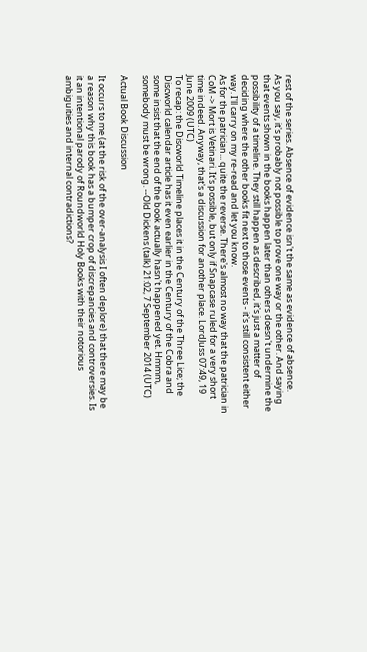rest of the series. Absence of evidence isn't the same as evidence of absence.
As you say, it's probably not possible to prove one way or the other. And saying that events shown in the books happen later than others doesn't undermine the possibility of a timeline. They still happen as described, it's just a matter of deciding where the other books fit next to those events - it's still consistent either way. I'll carry on my re-read and let you know.
As for the patrician... quite the reverse. There's almost no way that the patrician in CoM -> Mort is Vetinari. It's possible, but only if Snapcase ruled for a very short time indeed. Anyway, that's a discussion for another place. LordJuss 07:49, 19 June 2009 (UTC)
To recap: the Discworld Timeline places it in the Century of the Three Lice; the Discworld calendar article has it even earlier in the Century of the Cobra and some insist that the end of the book actually hasn't happened yet. Hmmm, somebody must be wrong. --Old Dickens (talk) 21:02, 7 September 2014 (UTC)

Actual Book Discussion

It occurs to me (at the risk of the over-analysis I often deplore) that there may be a reason why this book has a bumper crop of discrepancies and controversies. Is it an intentional parody of Roundworld Holy Books with their notorious ambiguities and internal contradictions?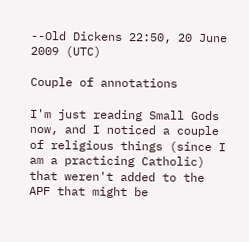--Old Dickens 22:50, 20 June 2009 (UTC)

Couple of annotations

I'm just reading Small Gods now, and I noticed a couple of religious things (since I am a practicing Catholic) that weren't added to the APF that might be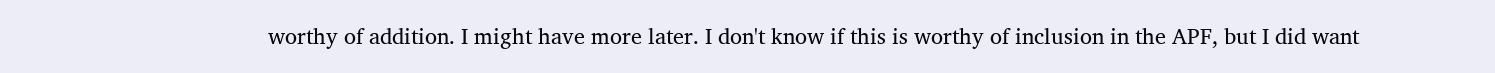worthy of addition. I might have more later. I don't know if this is worthy of inclusion in the APF, but I did want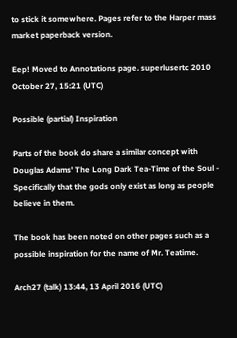to stick it somewhere. Pages refer to the Harper mass market paperback version.

Eep! Moved to Annotations page. superlusertc 2010 October 27, 15:21 (UTC)

Possible (partial) Inspiration

Parts of the book do share a similar concept with Douglas Adams' The Long Dark Tea-Time of the Soul - Specifically that the gods only exist as long as people believe in them.

The book has been noted on other pages such as a possible inspiration for the name of Mr. Teatime.

Arch27 (talk) 13:44, 13 April 2016 (UTC)